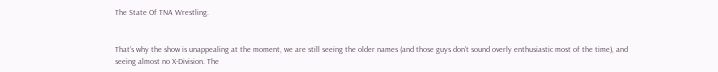The State Of TNA Wrestling.


That’s why the show is unappealing at the moment, we are still seeing the older names (and those guys don’t sound overly enthusiastic most of the time), and seeing almost no X-Division. The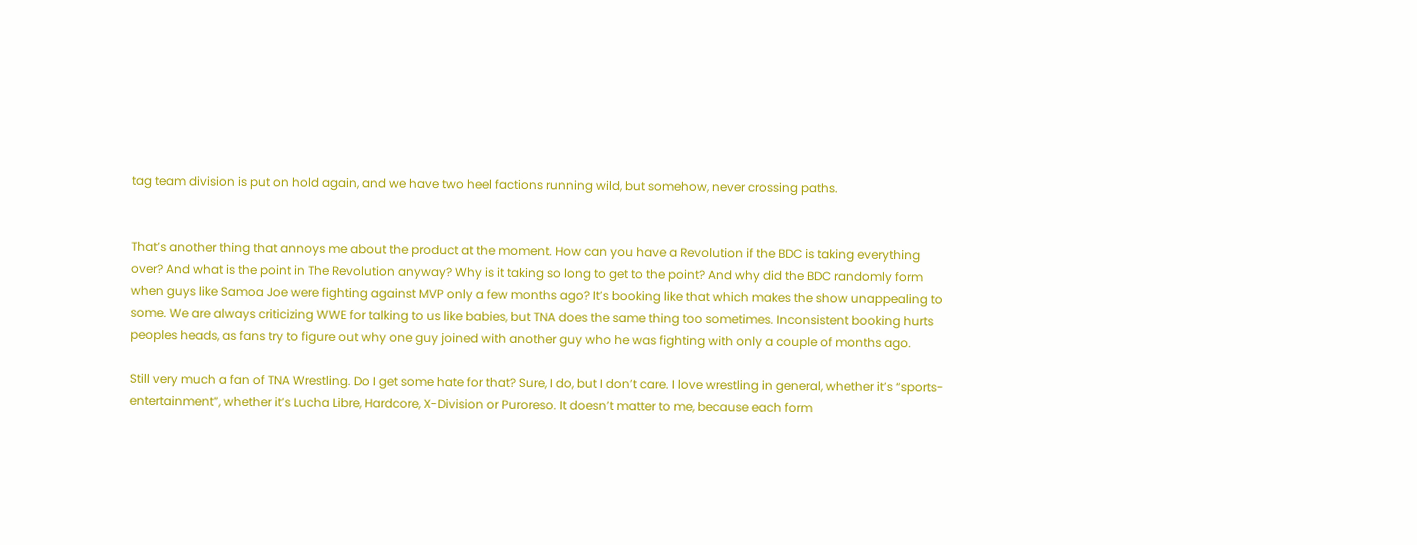tag team division is put on hold again, and we have two heel factions running wild, but somehow, never crossing paths.


That’s another thing that annoys me about the product at the moment. How can you have a Revolution if the BDC is taking everything over? And what is the point in The Revolution anyway? Why is it taking so long to get to the point? And why did the BDC randomly form when guys like Samoa Joe were fighting against MVP only a few months ago? It’s booking like that which makes the show unappealing to some. We are always criticizing WWE for talking to us like babies, but TNA does the same thing too sometimes. Inconsistent booking hurts peoples heads, as fans try to figure out why one guy joined with another guy who he was fighting with only a couple of months ago.

Still very much a fan of TNA Wrestling. Do I get some hate for that? Sure, I do, but I don’t care. I love wrestling in general, whether it’s “sports-entertainment”, whether it’s Lucha Libre, Hardcore, X-Division or Puroreso. It doesn’t matter to me, because each form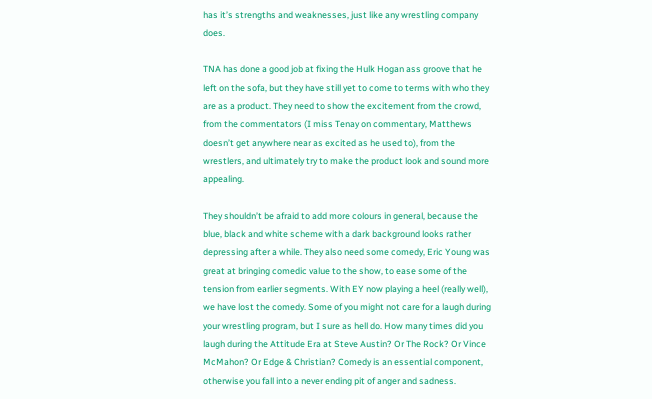has it’s strengths and weaknesses, just like any wrestling company does.

TNA has done a good job at fixing the Hulk Hogan ass groove that he left on the sofa, but they have still yet to come to terms with who they are as a product. They need to show the excitement from the crowd, from the commentators (I miss Tenay on commentary, Matthews doesn’t get anywhere near as excited as he used to), from the wrestlers, and ultimately try to make the product look and sound more appealing.

They shouldn’t be afraid to add more colours in general, because the blue, black and white scheme with a dark background looks rather depressing after a while. They also need some comedy, Eric Young was great at bringing comedic value to the show, to ease some of the tension from earlier segments. With EY now playing a heel (really well), we have lost the comedy. Some of you might not care for a laugh during your wrestling program, but I sure as hell do. How many times did you laugh during the Attitude Era at Steve Austin? Or The Rock? Or Vince McMahon? Or Edge & Christian? Comedy is an essential component, otherwise you fall into a never ending pit of anger and sadness.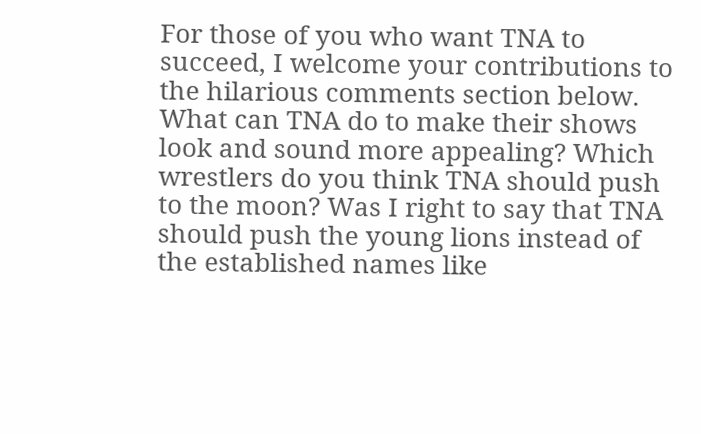For those of you who want TNA to succeed, I welcome your contributions to the hilarious comments section below. What can TNA do to make their shows look and sound more appealing? Which wrestlers do you think TNA should push to the moon? Was I right to say that TNA should push the young lions instead of the established names like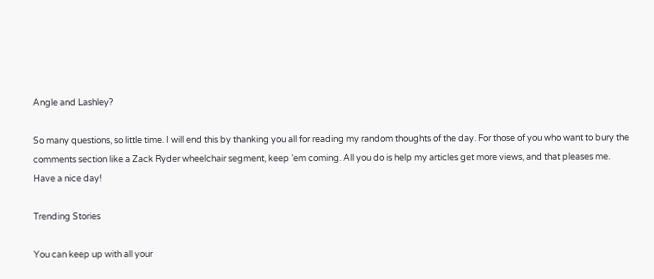Angle and Lashley?

So many questions, so little time. I will end this by thanking you all for reading my random thoughts of the day. For those of you who want to bury the comments section like a Zack Ryder wheelchair segment, keep ’em coming. All you do is help my articles get more views, and that pleases me. Have a nice day!

Trending Stories

You can keep up with all your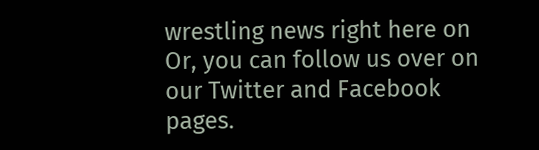wrestling news right here on Or, you can follow us over on our Twitter and Facebook pages.